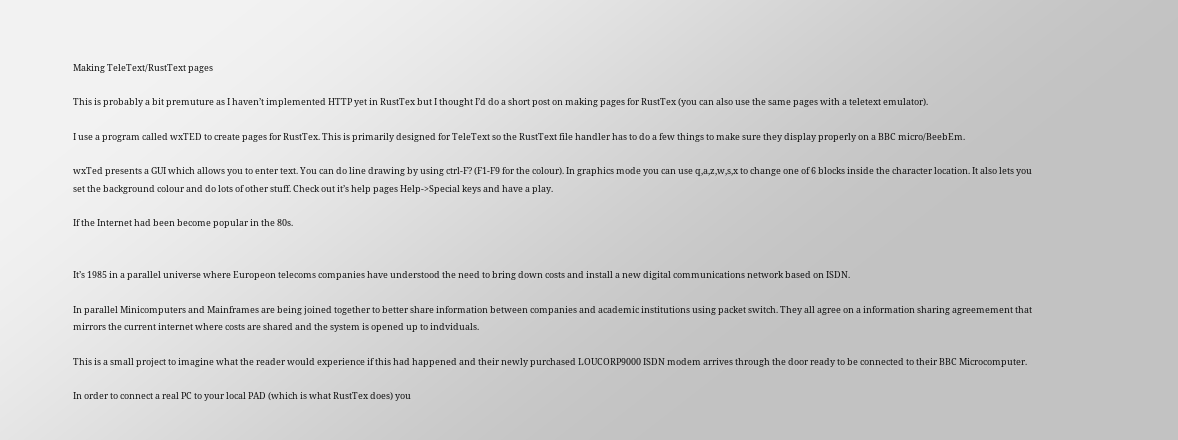Making TeleText/RustText pages

This is probably a bit premuture as I haven’t implemented HTTP yet in RustTex but I thought I’d do a short post on making pages for RustTex (you can also use the same pages with a teletext emulator).

I use a program called wxTED to create pages for RustTex. This is primarily designed for TeleText so the RustText file handler has to do a few things to make sure they display properly on a BBC micro/BeebEm.

wxTed presents a GUI which allows you to enter text. You can do line drawing by using ctrl-F? (F1-F9 for the colour). In graphics mode you can use q,a,z,w,s,x to change one of 6 blocks inside the character location. It also lets you set the background colour and do lots of other stuff. Check out it’s help pages Help->Special keys and have a play.

If the Internet had been become popular in the 80s.


It’s 1985 in a parallel universe where Europeon telecoms companies have understood the need to bring down costs and install a new digital communications network based on ISDN.

In parallel Minicomputers and Mainframes are being joined together to better share information between companies and academic institutions using packet switch. They all agree on a information sharing agreemement that mirrors the current internet where costs are shared and the system is opened up to indviduals.

This is a small project to imagine what the reader would experience if this had happened and their newly purchased LOUCORP9000 ISDN modem arrives through the door ready to be connected to their BBC Microcomputer.

In order to connect a real PC to your local PAD (which is what RustTex does) you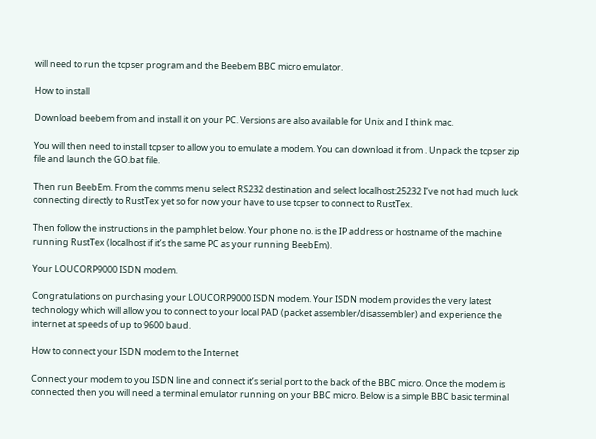will need to run the tcpser program and the Beebem BBC micro emulator.

How to install

Download beebem from and install it on your PC. Versions are also available for Unix and I think mac.

You will then need to install tcpser to allow you to emulate a modem. You can download it from . Unpack the tcpser zip file and launch the GO.bat file.

Then run BeebEm. From the comms menu select RS232 destination and select localhost:25232 I’ve not had much luck connecting directly to RustTex yet so for now your have to use tcpser to connect to RustTex.

Then follow the instructions in the pamphlet below. Your phone no. is the IP address or hostname of the machine running RustTex (localhost if it’s the same PC as your running BeebEm).

Your LOUCORP9000 ISDN modem.

Congratulations on purchasing your LOUCORP9000 ISDN modem. Your ISDN modem provides the very latest technology which will allow you to connect to your local PAD (packet assembler/disassembler) and experience the internet at speeds of up to 9600 baud.

How to connect your ISDN modem to the Internet

Connect your modem to you ISDN line and connect it’s serial port to the back of the BBC micro. Once the modem is connected then you will need a terminal emulator running on your BBC micro. Below is a simple BBC basic terminal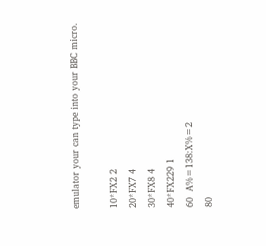emulator your can type into your BBC micro.

10*FX2 2
20*FX7 4
30*FX8 4
40*FX229 1
60  A%=138:X%=2
80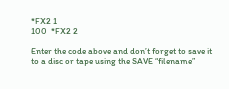*FX2 1
100  *FX2 2

Enter the code above and don’t forget to save it to a disc or tape using the SAVE “filename”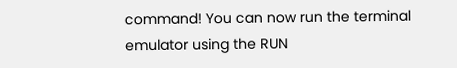command! You can now run the terminal emulator using the RUN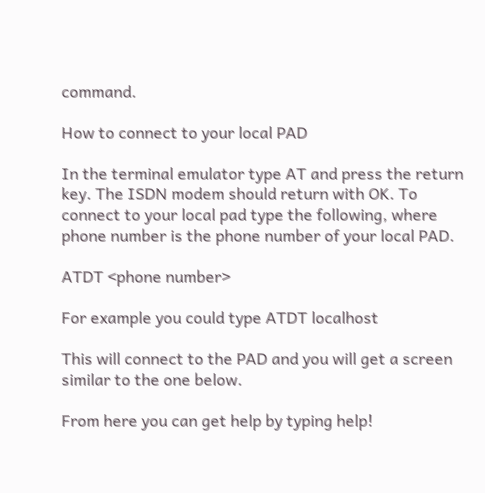command.

How to connect to your local PAD

In the terminal emulator type AT and press the return key. The ISDN modem should return with OK. To connect to your local pad type the following, where phone number is the phone number of your local PAD.

ATDT <phone number>

For example you could type ATDT localhost

This will connect to the PAD and you will get a screen similar to the one below.

From here you can get help by typing help!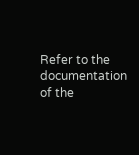Refer to the documentation of the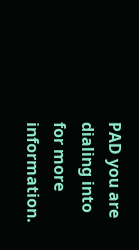PAD you are dialing into for more information.